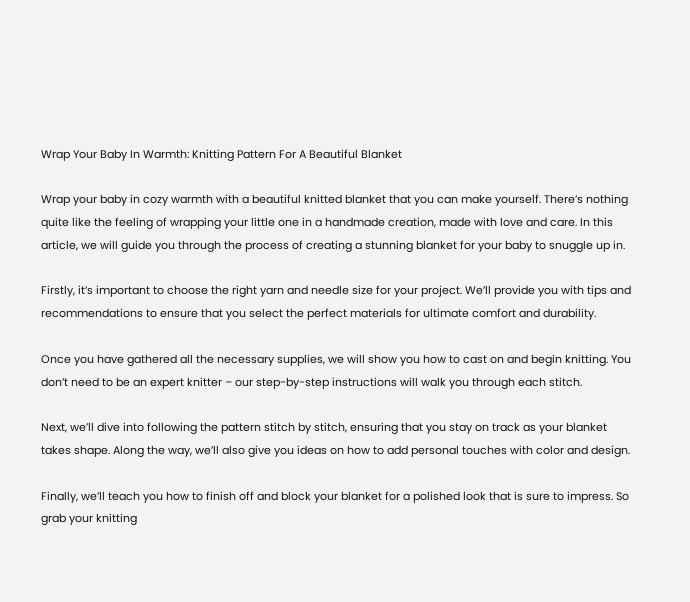Wrap Your Baby In Warmth: Knitting Pattern For A Beautiful Blanket

Wrap your baby in cozy warmth with a beautiful knitted blanket that you can make yourself. There’s nothing quite like the feeling of wrapping your little one in a handmade creation, made with love and care. In this article, we will guide you through the process of creating a stunning blanket for your baby to snuggle up in.

Firstly, it’s important to choose the right yarn and needle size for your project. We’ll provide you with tips and recommendations to ensure that you select the perfect materials for ultimate comfort and durability.

Once you have gathered all the necessary supplies, we will show you how to cast on and begin knitting. You don’t need to be an expert knitter – our step-by-step instructions will walk you through each stitch.

Next, we’ll dive into following the pattern stitch by stitch, ensuring that you stay on track as your blanket takes shape. Along the way, we’ll also give you ideas on how to add personal touches with color and design.

Finally, we’ll teach you how to finish off and block your blanket for a polished look that is sure to impress. So grab your knitting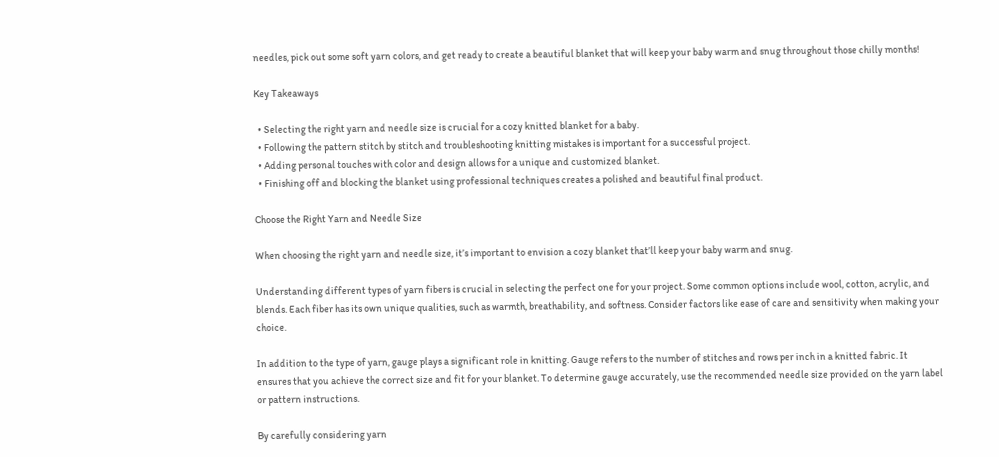needles, pick out some soft yarn colors, and get ready to create a beautiful blanket that will keep your baby warm and snug throughout those chilly months!

Key Takeaways

  • Selecting the right yarn and needle size is crucial for a cozy knitted blanket for a baby.
  • Following the pattern stitch by stitch and troubleshooting knitting mistakes is important for a successful project.
  • Adding personal touches with color and design allows for a unique and customized blanket.
  • Finishing off and blocking the blanket using professional techniques creates a polished and beautiful final product.

Choose the Right Yarn and Needle Size

When choosing the right yarn and needle size, it’s important to envision a cozy blanket that’ll keep your baby warm and snug.

Understanding different types of yarn fibers is crucial in selecting the perfect one for your project. Some common options include wool, cotton, acrylic, and blends. Each fiber has its own unique qualities, such as warmth, breathability, and softness. Consider factors like ease of care and sensitivity when making your choice.

In addition to the type of yarn, gauge plays a significant role in knitting. Gauge refers to the number of stitches and rows per inch in a knitted fabric. It ensures that you achieve the correct size and fit for your blanket. To determine gauge accurately, use the recommended needle size provided on the yarn label or pattern instructions.

By carefully considering yarn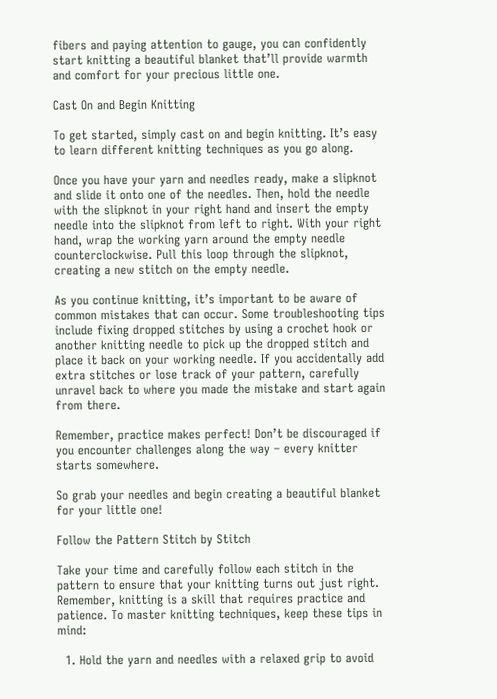fibers and paying attention to gauge, you can confidently start knitting a beautiful blanket that’ll provide warmth and comfort for your precious little one.

Cast On and Begin Knitting

To get started, simply cast on and begin knitting. It’s easy to learn different knitting techniques as you go along.

Once you have your yarn and needles ready, make a slipknot and slide it onto one of the needles. Then, hold the needle with the slipknot in your right hand and insert the empty needle into the slipknot from left to right. With your right hand, wrap the working yarn around the empty needle counterclockwise. Pull this loop through the slipknot, creating a new stitch on the empty needle.

As you continue knitting, it’s important to be aware of common mistakes that can occur. Some troubleshooting tips include fixing dropped stitches by using a crochet hook or another knitting needle to pick up the dropped stitch and place it back on your working needle. If you accidentally add extra stitches or lose track of your pattern, carefully unravel back to where you made the mistake and start again from there.

Remember, practice makes perfect! Don’t be discouraged if you encounter challenges along the way – every knitter starts somewhere.

So grab your needles and begin creating a beautiful blanket for your little one!

Follow the Pattern Stitch by Stitch

Take your time and carefully follow each stitch in the pattern to ensure that your knitting turns out just right. Remember, knitting is a skill that requires practice and patience. To master knitting techniques, keep these tips in mind:

  1. Hold the yarn and needles with a relaxed grip to avoid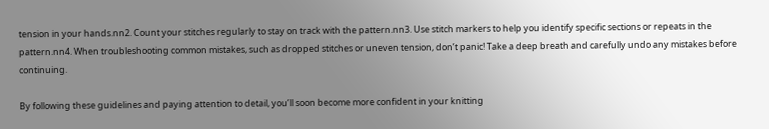tension in your hands.nn2. Count your stitches regularly to stay on track with the pattern.nn3. Use stitch markers to help you identify specific sections or repeats in the pattern.nn4. When troubleshooting common mistakes, such as dropped stitches or uneven tension, don’t panic! Take a deep breath and carefully undo any mistakes before continuing.

By following these guidelines and paying attention to detail, you’ll soon become more confident in your knitting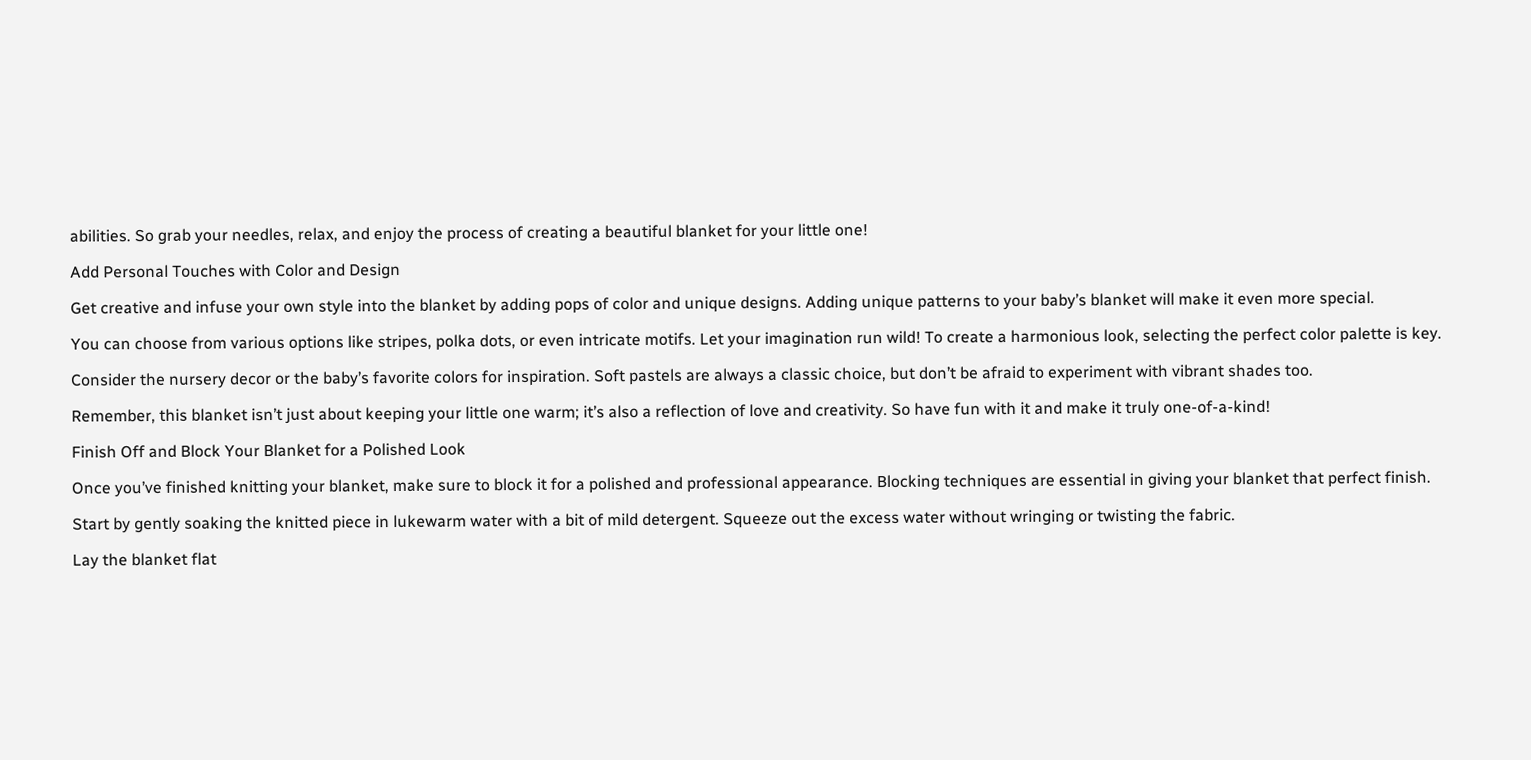abilities. So grab your needles, relax, and enjoy the process of creating a beautiful blanket for your little one!

Add Personal Touches with Color and Design

Get creative and infuse your own style into the blanket by adding pops of color and unique designs. Adding unique patterns to your baby’s blanket will make it even more special.

You can choose from various options like stripes, polka dots, or even intricate motifs. Let your imagination run wild! To create a harmonious look, selecting the perfect color palette is key.

Consider the nursery decor or the baby’s favorite colors for inspiration. Soft pastels are always a classic choice, but don’t be afraid to experiment with vibrant shades too.

Remember, this blanket isn’t just about keeping your little one warm; it’s also a reflection of love and creativity. So have fun with it and make it truly one-of-a-kind!

Finish Off and Block Your Blanket for a Polished Look

Once you’ve finished knitting your blanket, make sure to block it for a polished and professional appearance. Blocking techniques are essential in giving your blanket that perfect finish.

Start by gently soaking the knitted piece in lukewarm water with a bit of mild detergent. Squeeze out the excess water without wringing or twisting the fabric.

Lay the blanket flat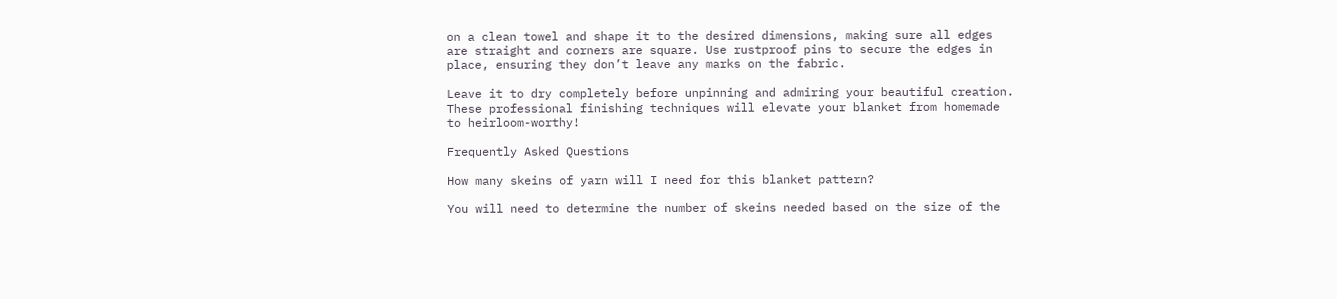on a clean towel and shape it to the desired dimensions, making sure all edges are straight and corners are square. Use rustproof pins to secure the edges in place, ensuring they don’t leave any marks on the fabric.

Leave it to dry completely before unpinning and admiring your beautiful creation. These professional finishing techniques will elevate your blanket from homemade to heirloom-worthy!

Frequently Asked Questions

How many skeins of yarn will I need for this blanket pattern?

You will need to determine the number of skeins needed based on the size of the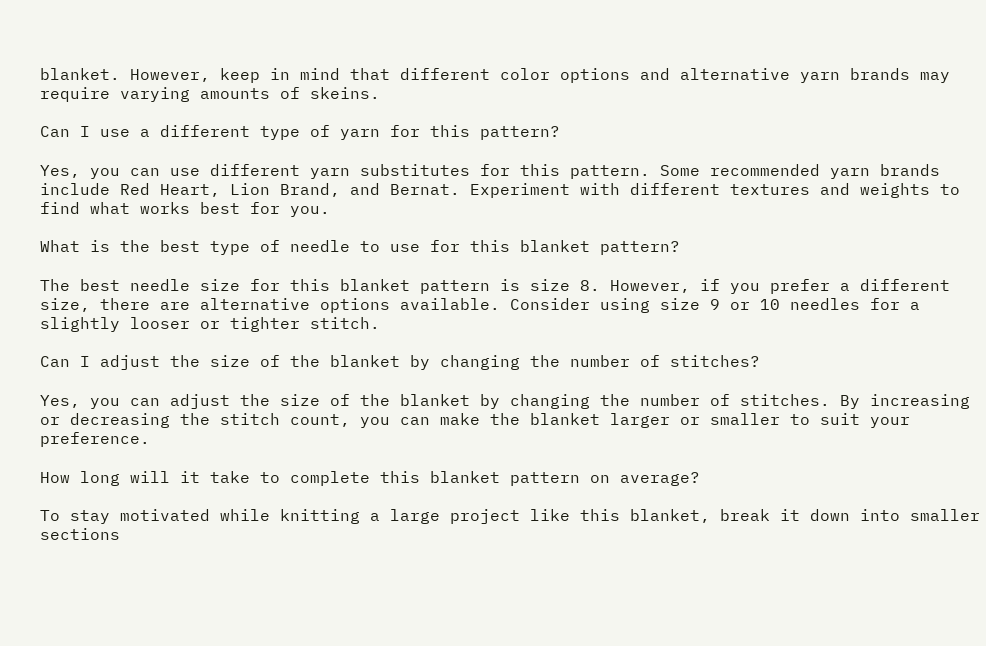blanket. However, keep in mind that different color options and alternative yarn brands may require varying amounts of skeins.

Can I use a different type of yarn for this pattern?

Yes, you can use different yarn substitutes for this pattern. Some recommended yarn brands include Red Heart, Lion Brand, and Bernat. Experiment with different textures and weights to find what works best for you.

What is the best type of needle to use for this blanket pattern?

The best needle size for this blanket pattern is size 8. However, if you prefer a different size, there are alternative options available. Consider using size 9 or 10 needles for a slightly looser or tighter stitch.

Can I adjust the size of the blanket by changing the number of stitches?

Yes, you can adjust the size of the blanket by changing the number of stitches. By increasing or decreasing the stitch count, you can make the blanket larger or smaller to suit your preference.

How long will it take to complete this blanket pattern on average?

To stay motivated while knitting a large project like this blanket, break it down into smaller sections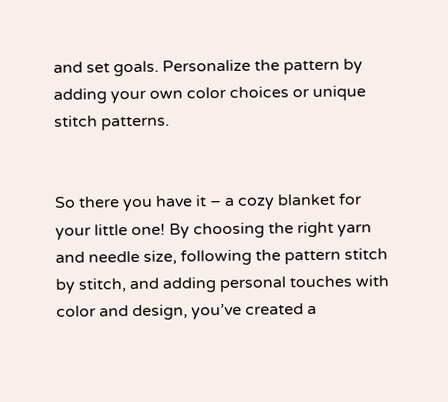and set goals. Personalize the pattern by adding your own color choices or unique stitch patterns.


So there you have it – a cozy blanket for your little one! By choosing the right yarn and needle size, following the pattern stitch by stitch, and adding personal touches with color and design, you’ve created a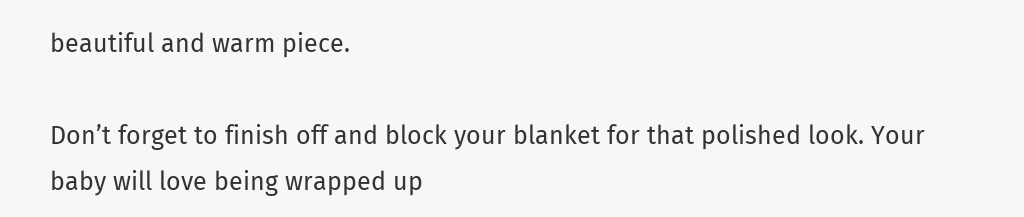beautiful and warm piece.

Don’t forget to finish off and block your blanket for that polished look. Your baby will love being wrapped up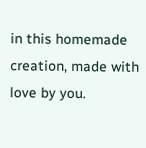in this homemade creation, made with love by you.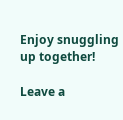Enjoy snuggling up together!

Leave a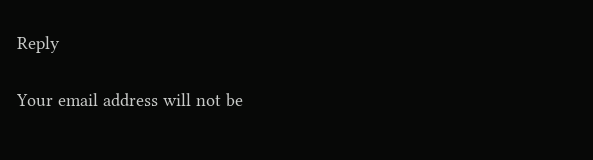Reply

Your email address will not be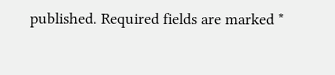published. Required fields are marked *